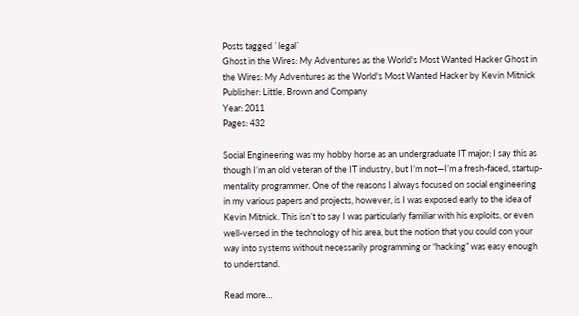Posts tagged `legal`
Ghost in the Wires: My Adventures as the World's Most Wanted Hacker Ghost in the Wires: My Adventures as the World's Most Wanted Hacker by Kevin Mitnick
Publisher: Little, Brown and Company
Year: 2011
Pages: 432

Social Engineering was my hobby horse as an undergraduate IT major; I say this as though I’m an old veteran of the IT industry, but I’m not—I’m a fresh-faced, startup-mentality programmer. One of the reasons I always focused on social engineering in my various papers and projects, however, is I was exposed early to the idea of Kevin Mitnick. This isn’t to say I was particularly familiar with his exploits, or even well-versed in the technology of his area, but the notion that you could con your way into systems without necessarily programming or “hacking” was easy enough to understand.

Read more…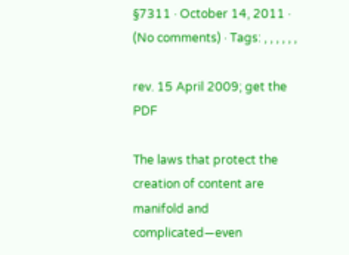§7311 · October 14, 2011 · (No comments) · Tags: , , , , , ,

rev. 15 April 2009; get the PDF

The laws that protect the creation of content are manifold and complicated—even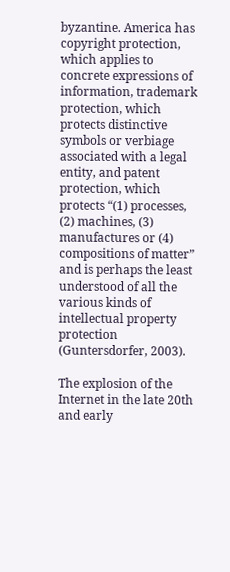byzantine. America has copyright protection, which applies to concrete expressions of information, trademark protection, which protects distinctive symbols or verbiage associated with a legal entity, and patent protection, which protects “(1) processes, (2) machines, (3) manufactures or (4) compositions of matter” and is perhaps the least understood of all the various kinds of intellectual property protection (Guntersdorfer, 2003).

The explosion of the Internet in the late 20th and early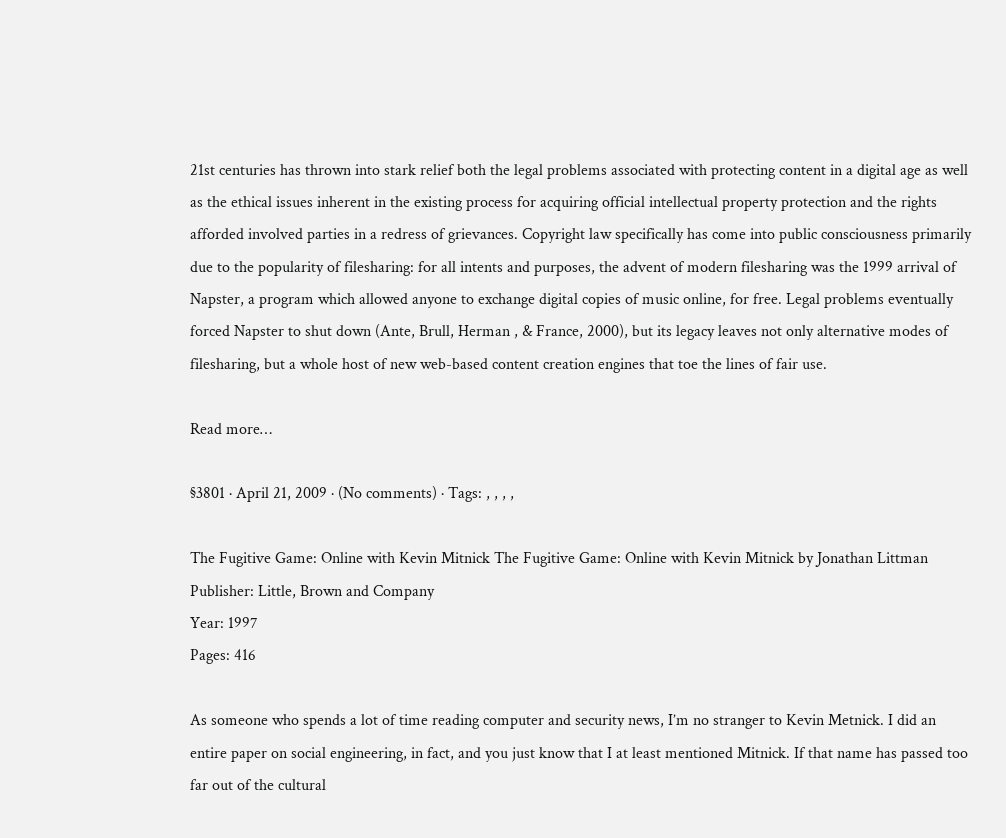21st centuries has thrown into stark relief both the legal problems associated with protecting content in a digital age as well as the ethical issues inherent in the existing process for acquiring official intellectual property protection and the rights afforded involved parties in a redress of grievances. Copyright law specifically has come into public consciousness primarily due to the popularity of filesharing: for all intents and purposes, the advent of modern filesharing was the 1999 arrival of Napster, a program which allowed anyone to exchange digital copies of music online, for free. Legal problems eventually forced Napster to shut down (Ante, Brull, Herman , & France, 2000), but its legacy leaves not only alternative modes of filesharing, but a whole host of new web-based content creation engines that toe the lines of fair use.

Read more…

§3801 · April 21, 2009 · (No comments) · Tags: , , , ,

The Fugitive Game: Online with Kevin Mitnick The Fugitive Game: Online with Kevin Mitnick by Jonathan Littman
Publisher: Little, Brown and Company
Year: 1997
Pages: 416

As someone who spends a lot of time reading computer and security news, I’m no stranger to Kevin Metnick. I did an entire paper on social engineering, in fact, and you just know that I at least mentioned Mitnick. If that name has passed too far out of the cultural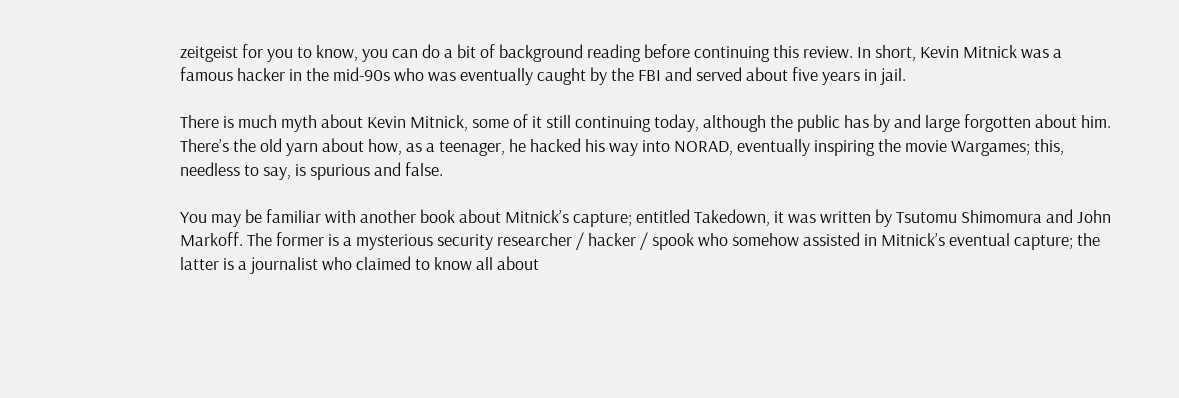zeitgeist for you to know, you can do a bit of background reading before continuing this review. In short, Kevin Mitnick was a famous hacker in the mid-90s who was eventually caught by the FBI and served about five years in jail.

There is much myth about Kevin Mitnick, some of it still continuing today, although the public has by and large forgotten about him. There’s the old yarn about how, as a teenager, he hacked his way into NORAD, eventually inspiring the movie Wargames; this, needless to say, is spurious and false.

You may be familiar with another book about Mitnick’s capture; entitled Takedown, it was written by Tsutomu Shimomura and John Markoff. The former is a mysterious security researcher / hacker / spook who somehow assisted in Mitnick’s eventual capture; the latter is a journalist who claimed to know all about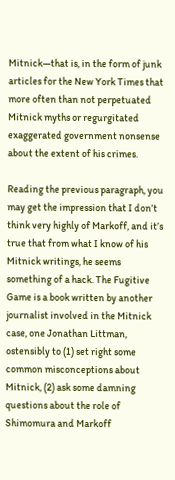Mitnick—that is, in the form of junk articles for the New York Times that more often than not perpetuated Mitnick myths or regurgitated exaggerated government nonsense about the extent of his crimes.

Reading the previous paragraph, you may get the impression that I don’t think very highly of Markoff, and it’s true that from what I know of his Mitnick writings, he seems something of a hack. The Fugitive Game is a book written by another journalist involved in the Mitnick case, one Jonathan Littman, ostensibly to (1) set right some common misconceptions about Mitnick, (2) ask some damning questions about the role of Shimomura and Markoff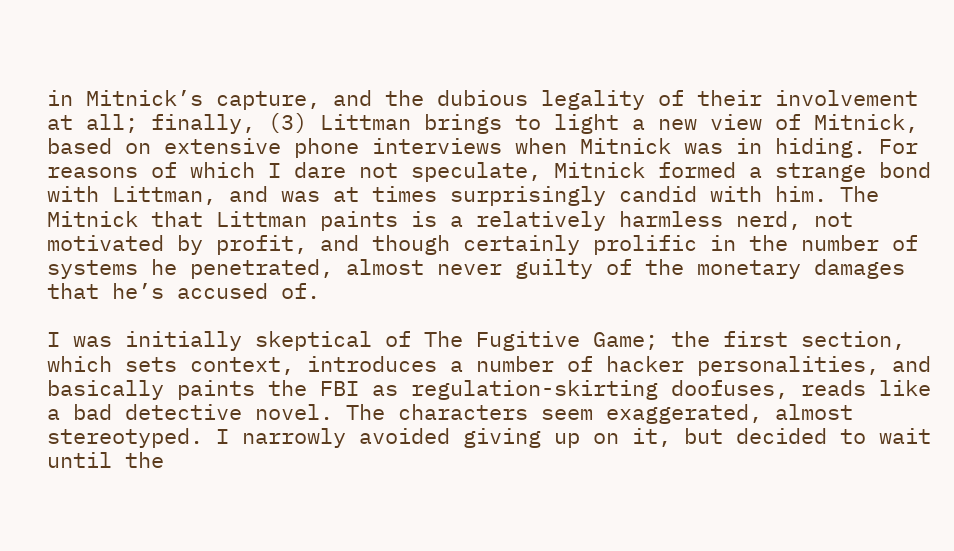in Mitnick’s capture, and the dubious legality of their involvement at all; finally, (3) Littman brings to light a new view of Mitnick, based on extensive phone interviews when Mitnick was in hiding. For reasons of which I dare not speculate, Mitnick formed a strange bond with Littman, and was at times surprisingly candid with him. The Mitnick that Littman paints is a relatively harmless nerd, not motivated by profit, and though certainly prolific in the number of systems he penetrated, almost never guilty of the monetary damages that he’s accused of.

I was initially skeptical of The Fugitive Game; the first section, which sets context, introduces a number of hacker personalities, and basically paints the FBI as regulation-skirting doofuses, reads like a bad detective novel. The characters seem exaggerated, almost stereotyped. I narrowly avoided giving up on it, but decided to wait until the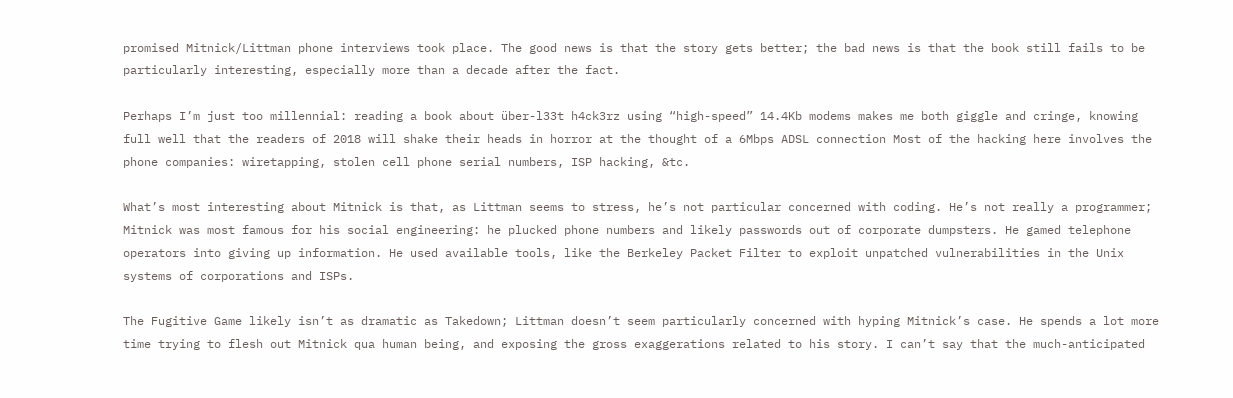promised Mitnick/Littman phone interviews took place. The good news is that the story gets better; the bad news is that the book still fails to be particularly interesting, especially more than a decade after the fact.

Perhaps I’m just too millennial: reading a book about über-l33t h4ck3rz using “high-speed” 14.4Kb modems makes me both giggle and cringe, knowing full well that the readers of 2018 will shake their heads in horror at the thought of a 6Mbps ADSL connection Most of the hacking here involves the phone companies: wiretapping, stolen cell phone serial numbers, ISP hacking, &tc.

What’s most interesting about Mitnick is that, as Littman seems to stress, he’s not particular concerned with coding. He’s not really a programmer; Mitnick was most famous for his social engineering: he plucked phone numbers and likely passwords out of corporate dumpsters. He gamed telephone operators into giving up information. He used available tools, like the Berkeley Packet Filter to exploit unpatched vulnerabilities in the Unix systems of corporations and ISPs.

The Fugitive Game likely isn’t as dramatic as Takedown; Littman doesn’t seem particularly concerned with hyping Mitnick’s case. He spends a lot more time trying to flesh out Mitnick qua human being, and exposing the gross exaggerations related to his story. I can’t say that the much-anticipated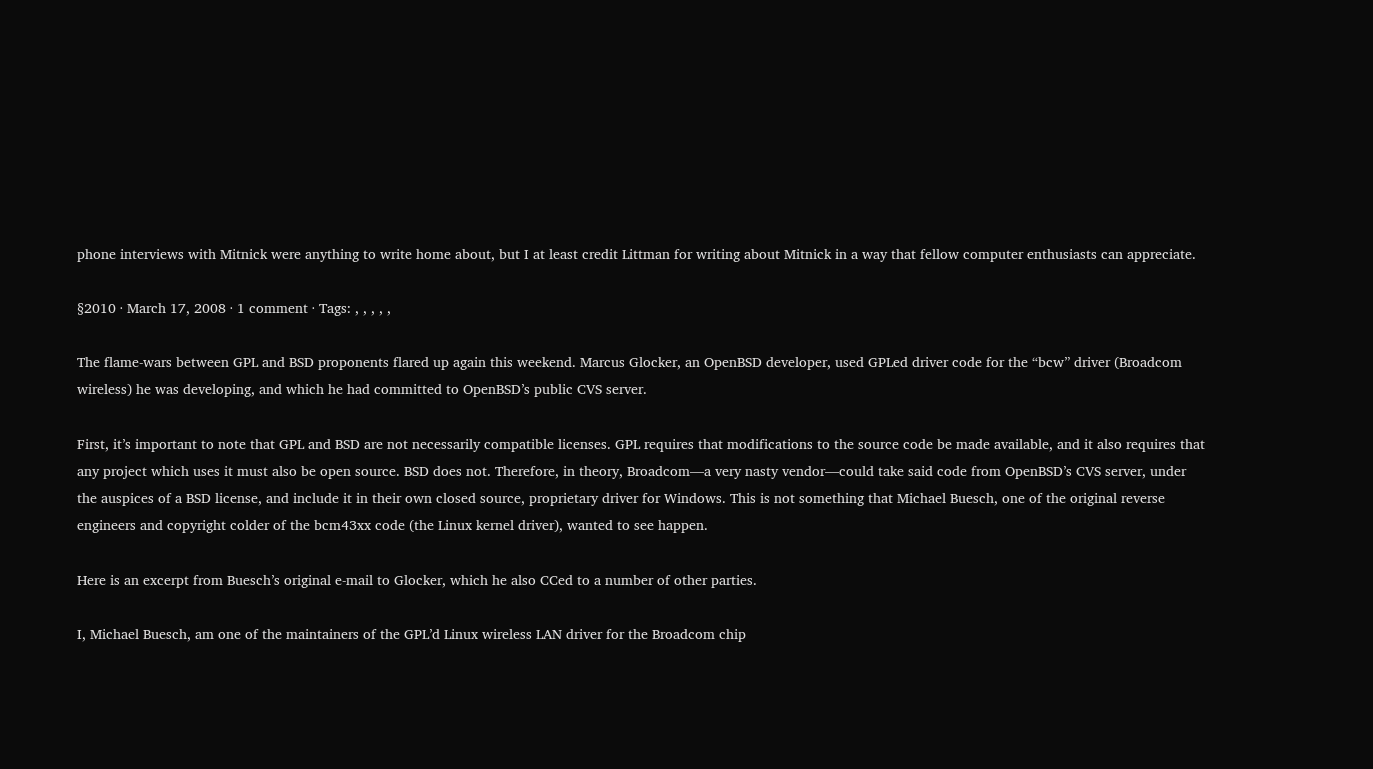phone interviews with Mitnick were anything to write home about, but I at least credit Littman for writing about Mitnick in a way that fellow computer enthusiasts can appreciate.

§2010 · March 17, 2008 · 1 comment · Tags: , , , , ,

The flame-wars between GPL and BSD proponents flared up again this weekend. Marcus Glocker, an OpenBSD developer, used GPLed driver code for the “bcw” driver (Broadcom wireless) he was developing, and which he had committed to OpenBSD’s public CVS server.

First, it’s important to note that GPL and BSD are not necessarily compatible licenses. GPL requires that modifications to the source code be made available, and it also requires that any project which uses it must also be open source. BSD does not. Therefore, in theory, Broadcom—a very nasty vendor—could take said code from OpenBSD’s CVS server, under the auspices of a BSD license, and include it in their own closed source, proprietary driver for Windows. This is not something that Michael Buesch, one of the original reverse engineers and copyright colder of the bcm43xx code (the Linux kernel driver), wanted to see happen.

Here is an excerpt from Buesch’s original e-mail to Glocker, which he also CCed to a number of other parties.

I, Michael Buesch, am one of the maintainers of the GPL’d Linux wireless LAN driver for the Broadcom chip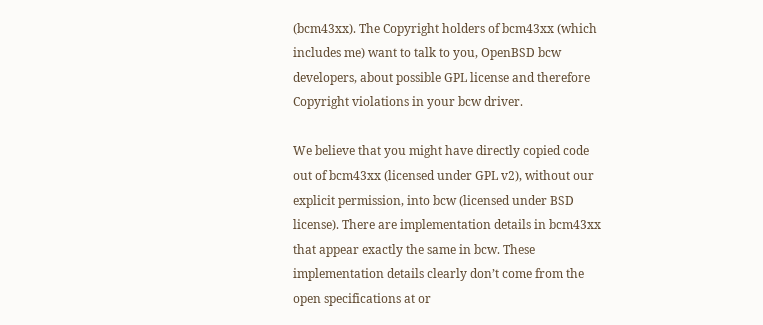(bcm43xx). The Copyright holders of bcm43xx (which includes me) want to talk to you, OpenBSD bcw developers, about possible GPL license and therefore Copyright violations in your bcw driver.

We believe that you might have directly copied code out of bcm43xx (licensed under GPL v2), without our explicit permission, into bcw (licensed under BSD license). There are implementation details in bcm43xx that appear exactly the same in bcw. These implementation details clearly don’t come from the open specifications at or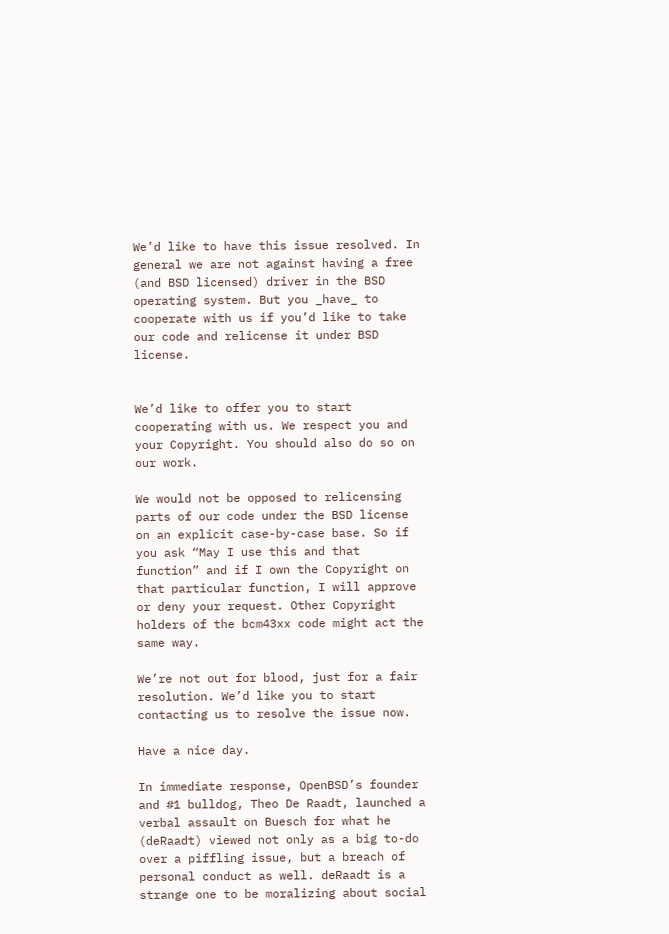We’d like to have this issue resolved. In general we are not against having a free (and BSD licensed) driver in the BSD operating system. But you _have_ to cooperate with us if you’d like to take our code and relicense it under BSD license.


We’d like to offer you to start cooperating with us. We respect you and your Copyright. You should also do so on our work.

We would not be opposed to relicensing parts of our code under the BSD license on an explicit case-by-case base. So if you ask “May I use this and that function” and if I own the Copyright on that particular function, I will approve or deny your request. Other Copyright holders of the bcm43xx code might act the same way.

We’re not out for blood, just for a fair resolution. We’d like you to start contacting us to resolve the issue now.

Have a nice day.

In immediate response, OpenBSD’s founder and #1 bulldog, Theo De Raadt, launched a verbal assault on Buesch for what he (deRaadt) viewed not only as a big to-do over a piffling issue, but a breach of personal conduct as well. deRaadt is a strange one to be moralizing about social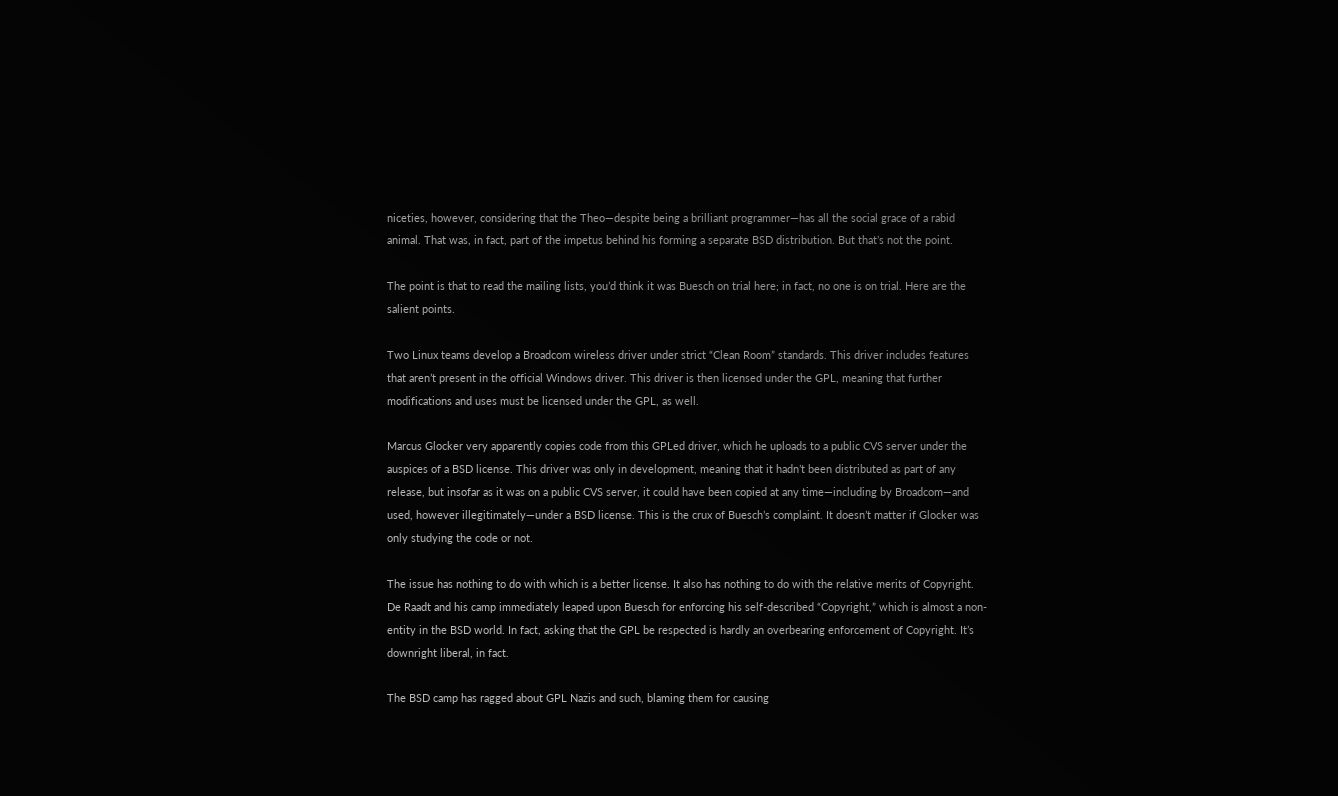niceties, however, considering that the Theo—despite being a brilliant programmer—has all the social grace of a rabid animal. That was, in fact, part of the impetus behind his forming a separate BSD distribution. But that’s not the point.

The point is that to read the mailing lists, you’d think it was Buesch on trial here; in fact, no one is on trial. Here are the salient points.

Two Linux teams develop a Broadcom wireless driver under strict “Clean Room” standards. This driver includes features that aren’t present in the official Windows driver. This driver is then licensed under the GPL, meaning that further modifications and uses must be licensed under the GPL, as well.

Marcus Glocker very apparently copies code from this GPLed driver, which he uploads to a public CVS server under the auspices of a BSD license. This driver was only in development, meaning that it hadn’t been distributed as part of any release, but insofar as it was on a public CVS server, it could have been copied at any time—including by Broadcom—and used, however illegitimately—under a BSD license. This is the crux of Buesch’s complaint. It doesn’t matter if Glocker was only studying the code or not.

The issue has nothing to do with which is a better license. It also has nothing to do with the relative merits of Copyright. De Raadt and his camp immediately leaped upon Buesch for enforcing his self-described “Copyright,” which is almost a non-entity in the BSD world. In fact, asking that the GPL be respected is hardly an overbearing enforcement of Copyright. It’s downright liberal, in fact.

The BSD camp has ragged about GPL Nazis and such, blaming them for causing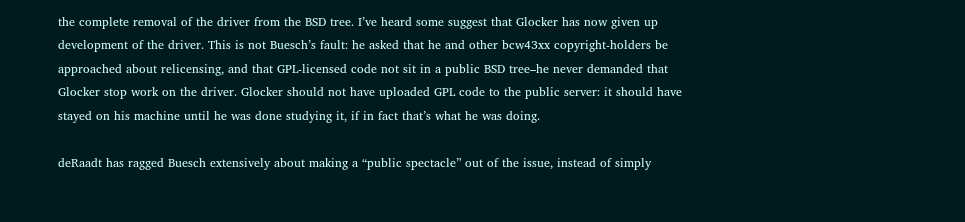the complete removal of the driver from the BSD tree. I’ve heard some suggest that Glocker has now given up development of the driver. This is not Buesch’s fault: he asked that he and other bcw43xx copyright-holders be approached about relicensing, and that GPL-licensed code not sit in a public BSD tree–he never demanded that Glocker stop work on the driver. Glocker should not have uploaded GPL code to the public server: it should have stayed on his machine until he was done studying it, if in fact that’s what he was doing.

deRaadt has ragged Buesch extensively about making a “public spectacle” out of the issue, instead of simply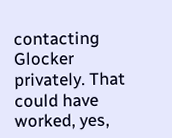contacting Glocker privately. That could have worked, yes,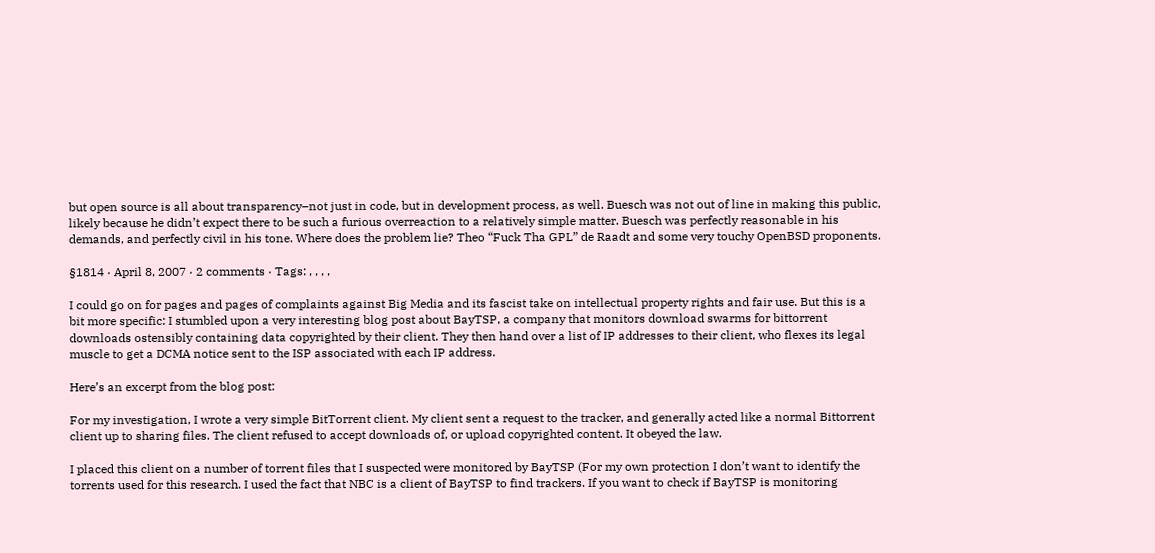but open source is all about transparency–not just in code, but in development process, as well. Buesch was not out of line in making this public, likely because he didn’t expect there to be such a furious overreaction to a relatively simple matter. Buesch was perfectly reasonable in his demands, and perfectly civil in his tone. Where does the problem lie? Theo “Fuck Tha GPL” de Raadt and some very touchy OpenBSD proponents.

§1814 · April 8, 2007 · 2 comments · Tags: , , , ,

I could go on for pages and pages of complaints against Big Media and its fascist take on intellectual property rights and fair use. But this is a bit more specific: I stumbled upon a very interesting blog post about BayTSP, a company that monitors download swarms for bittorrent downloads ostensibly containing data copyrighted by their client. They then hand over a list of IP addresses to their client, who flexes its legal muscle to get a DCMA notice sent to the ISP associated with each IP address.

Here’s an excerpt from the blog post:

For my investigation, I wrote a very simple BitTorrent client. My client sent a request to the tracker, and generally acted like a normal Bittorrent client up to sharing files. The client refused to accept downloads of, or upload copyrighted content. It obeyed the law.

I placed this client on a number of torrent files that I suspected were monitored by BayTSP (For my own protection I don’t want to identify the torrents used for this research. I used the fact that NBC is a client of BayTSP to find trackers. If you want to check if BayTSP is monitoring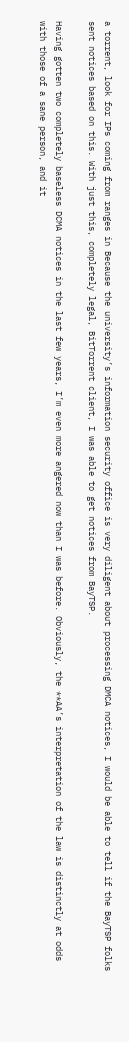a torrent, look for IPs coming from ranges in Because the university’s information security office is very diligent about processing DMCA notices, I would be able to tell if the BayTSP folks sent notices based on this. With just this, completely legal, BitTorrent client, I was able to get notices from BayTSP.

Having gotten two completely baseless DCMA notices in the last few years, I’m even more angered now than I was before. Obviously, the **AA’s interpretation of the law is distinctly at odds with those of a sane person, and it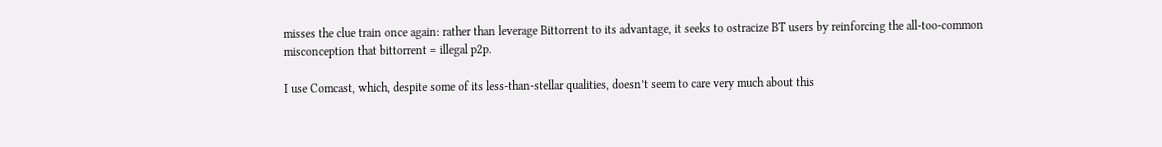misses the clue train once again: rather than leverage Bittorrent to its advantage, it seeks to ostracize BT users by reinforcing the all-too-common misconception that bittorrent = illegal p2p.

I use Comcast, which, despite some of its less-than-stellar qualities, doesn’t seem to care very much about this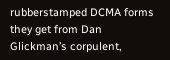rubberstamped DCMA forms they get from Dan Glickman’s corpulent,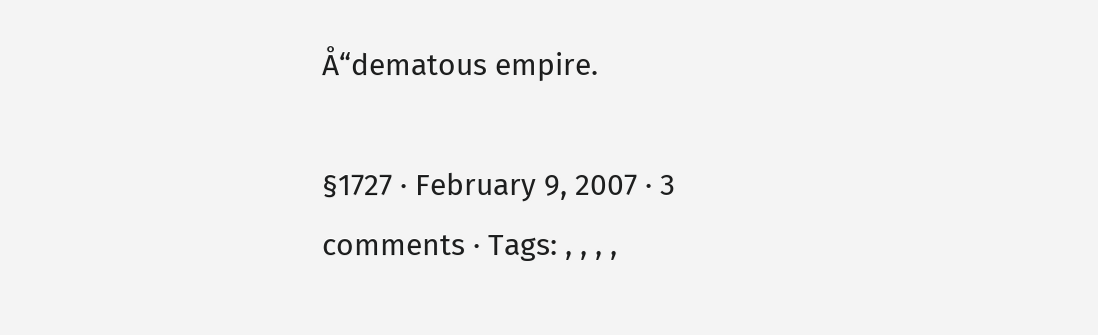Å“dematous empire.

§1727 · February 9, 2007 · 3 comments · Tags: , , , ,